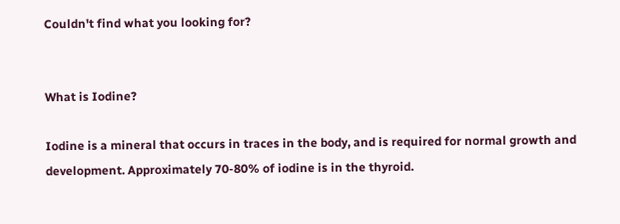Couldn't find what you looking for?


What is Iodine?

Iodine is a mineral that occurs in traces in the body, and is required for normal growth and development. Approximately 70-80% of iodine is in the thyroid.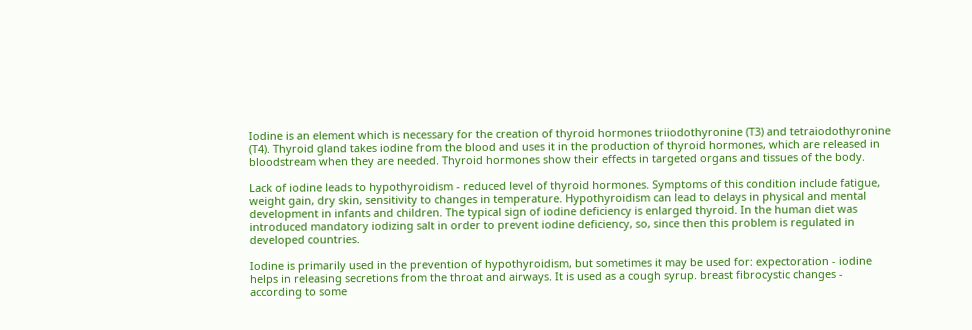Iodine is an element which is necessary for the creation of thyroid hormones triiodothyronine (T3) and tetraiodothyronine (T4). Thyroid gland takes iodine from the blood and uses it in the production of thyroid hormones, which are released in bloodstream when they are needed. Thyroid hormones show their effects in targeted organs and tissues of the body.

Lack of iodine leads to hypothyroidism - reduced level of thyroid hormones. Symptoms of this condition include fatigue, weight gain, dry skin, sensitivity to changes in temperature. Hypothyroidism can lead to delays in physical and mental development in infants and children. The typical sign of iodine deficiency is enlarged thyroid. In the human diet was introduced mandatory iodizing salt in order to prevent iodine deficiency, so, since then this problem is regulated in developed countries.

Iodine is primarily used in the prevention of hypothyroidism, but sometimes it may be used for: expectoration - iodine helps in releasing secretions from the throat and airways. It is used as a cough syrup. breast fibrocystic changes - according to some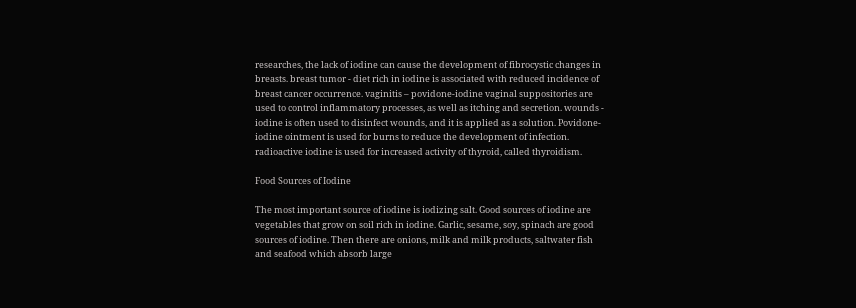researches, the lack of iodine can cause the development of fibrocystic changes in breasts. breast tumor - diet rich in iodine is associated with reduced incidence of breast cancer occurrence. vaginitis – povidone-iodine vaginal suppositories are used to control inflammatory processes, as well as itching and secretion. wounds - iodine is often used to disinfect wounds, and it is applied as a solution. Povidone-iodine ointment is used for burns to reduce the development of infection. radioactive iodine is used for increased activity of thyroid, called thyroidism.

Food Sources of Iodine

The most important source of iodine is iodizing salt. Good sources of iodine are vegetables that grow on soil rich in iodine. Garlic, sesame, soy, spinach are good sources of iodine. Then there are onions, milk and milk products, saltwater fish and seafood which absorb large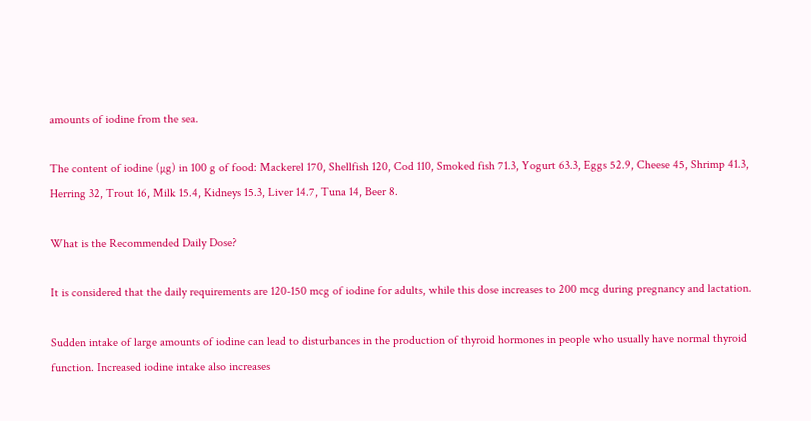amounts of iodine from the sea.

The content of iodine (µg) in 100 g of food: Mackerel 170, Shellfish 120, Cod 110, Smoked fish 71.3, Yogurt 63.3, Eggs 52.9, Cheese 45, Shrimp 41.3, Herring 32, Trout 16, Milk 15.4, Kidneys 15.3, Liver 14.7, Tuna 14, Beer 8.

What is the Recommended Daily Dose?

It is considered that the daily requirements are 120-150 mcg of iodine for adults, while this dose increases to 200 mcg during pregnancy and lactation.

Sudden intake of large amounts of iodine can lead to disturbances in the production of thyroid hormones in people who usually have normal thyroid function. Increased iodine intake also increases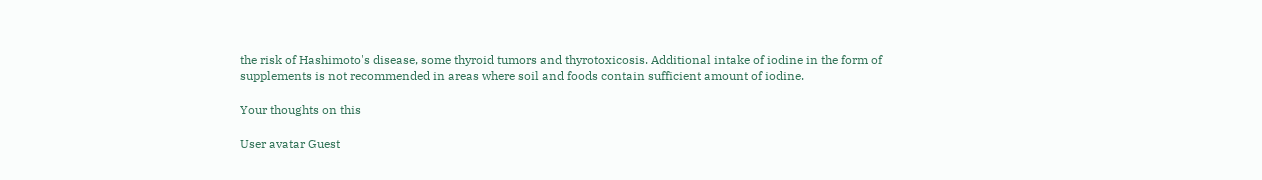the risk of Hashimoto's disease, some thyroid tumors and thyrotoxicosis. Additional intake of iodine in the form of supplements is not recommended in areas where soil and foods contain sufficient amount of iodine.

Your thoughts on this

User avatar Guest